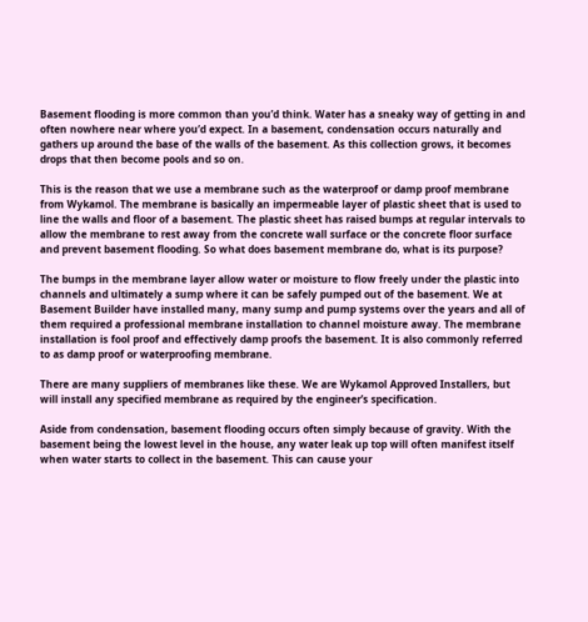Basement flooding is more common than you’d think. Water has a sneaky way of getting in and often nowhere near where you’d expect. In a basement, condensation occurs naturally and gathers up around the base of the walls of the basement. As this collection grows, it becomes drops that then become pools and so on.

This is the reason that we use a membrane such as the waterproof or damp proof membrane from Wykamol. The membrane is basically an impermeable layer of plastic sheet that is used to line the walls and floor of a basement. The plastic sheet has raised bumps at regular intervals to allow the membrane to rest away from the concrete wall surface or the concrete floor surface and prevent basement flooding. So what does basement membrane do, what is its purpose?

The bumps in the membrane layer allow water or moisture to flow freely under the plastic into channels and ultimately a sump where it can be safely pumped out of the basement. We at Basement Builder have installed many, many sump and pump systems over the years and all of them required a professional membrane installation to channel moisture away. The membrane installation is fool proof and effectively damp proofs the basement. It is also commonly referred to as damp proof or waterproofing membrane.

There are many suppliers of membranes like these. We are Wykamol Approved Installers, but will install any specified membrane as required by the engineer’s specification.

Aside from condensation, basement flooding occurs often simply because of gravity. With the basement being the lowest level in the house, any water leak up top will often manifest itself when water starts to collect in the basement. This can cause your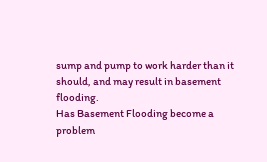sump and pump to work harder than it should, and may result in basement flooding.
Has Basement Flooding become a problem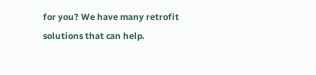for you? We have many retrofit solutions that can help.